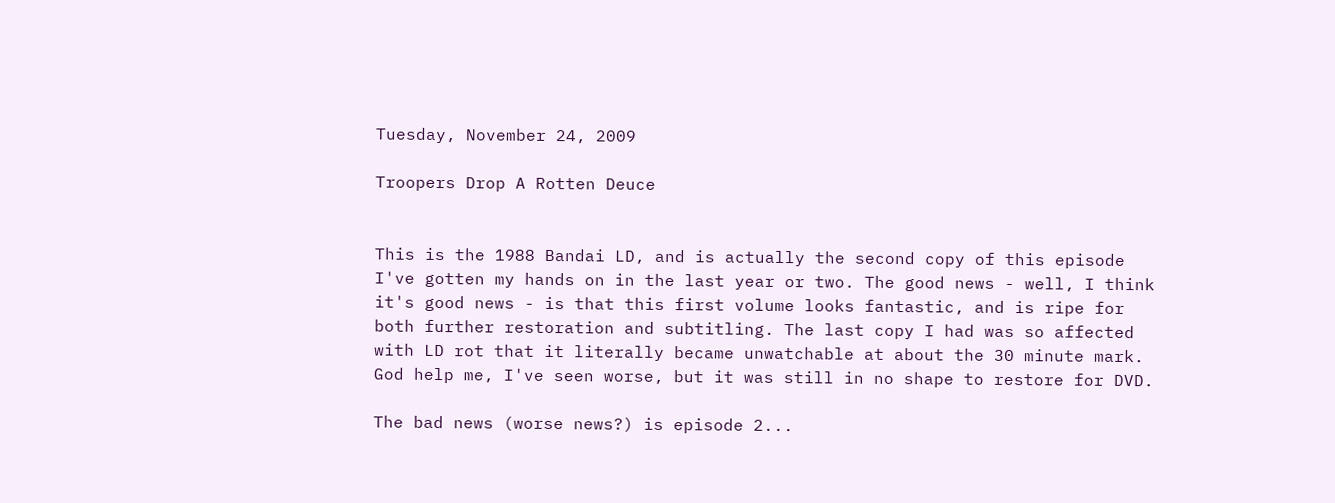Tuesday, November 24, 2009

Troopers Drop A Rotten Deuce


This is the 1988 Bandai LD, and is actually the second copy of this episode I've gotten my hands on in the last year or two. The good news - well, I think it's good news - is that this first volume looks fantastic, and is ripe for both further restoration and subtitling. The last copy I had was so affected with LD rot that it literally became unwatchable at about the 30 minute mark. God help me, I've seen worse, but it was still in no shape to restore for DVD.

The bad news (worse news?) is episode 2...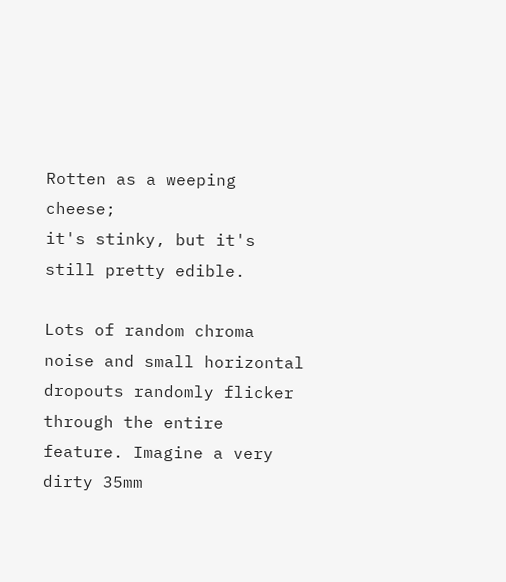Rotten as a weeping cheese;
it's stinky, but it's still pretty edible.

Lots of random chroma noise and small horizontal dropouts randomly flicker through the entire feature. Imagine a very dirty 35mm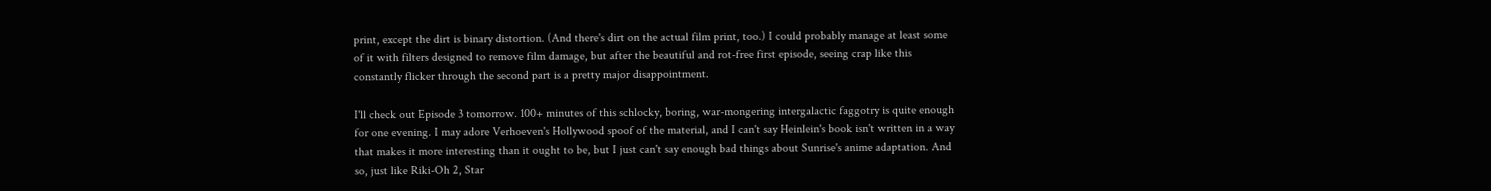print, except the dirt is binary distortion. (And there's dirt on the actual film print, too.) I could probably manage at least some of it with filters designed to remove film damage, but after the beautiful and rot-free first episode, seeing crap like this constantly flicker through the second part is a pretty major disappointment.

I'll check out Episode 3 tomorrow. 100+ minutes of this schlocky, boring, war-mongering intergalactic faggotry is quite enough for one evening. I may adore Verhoeven's Hollywood spoof of the material, and I can't say Heinlein's book isn't written in a way that makes it more interesting than it ought to be, but I just can't say enough bad things about Sunrise's anime adaptation. And so, just like Riki-Oh 2, Star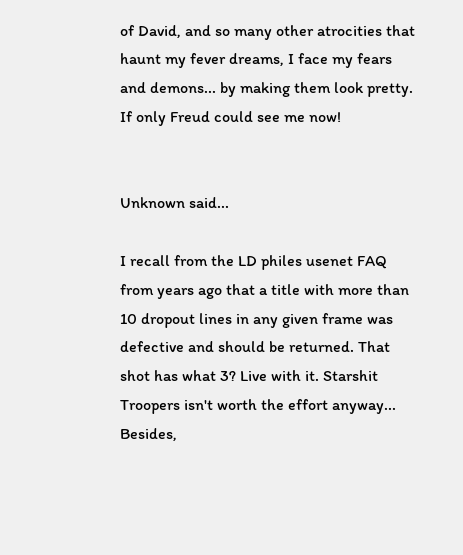of David, and so many other atrocities that haunt my fever dreams, I face my fears and demons... by making them look pretty. If only Freud could see me now!


Unknown said...

I recall from the LD philes usenet FAQ from years ago that a title with more than 10 dropout lines in any given frame was defective and should be returned. That shot has what 3? Live with it. Starshit Troopers isn't worth the effort anyway... Besides,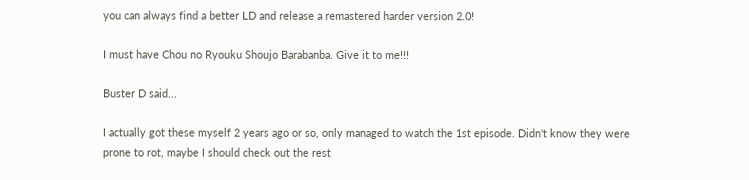you can always find a better LD and release a remastered harder version 2.0!

I must have Chou no Ryouku Shoujo Barabanba. Give it to me!!!

Buster D said...

I actually got these myself 2 years ago or so, only managed to watch the 1st episode. Didn't know they were prone to rot, maybe I should check out the rest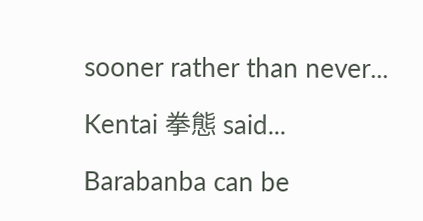sooner rather than never...

Kentai 拳態 said...

Barabanba can be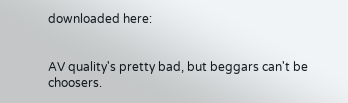downloaded here:


AV quality's pretty bad, but beggars can't be choosers.